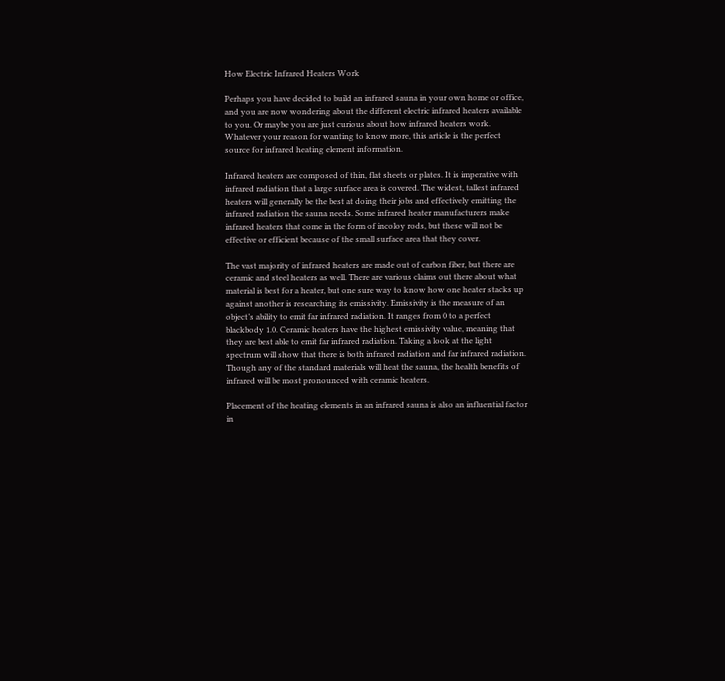How Electric Infrared Heaters Work

Perhaps you have decided to build an infrared sauna in your own home or office, and you are now wondering about the different electric infrared heaters available to you. Or maybe you are just curious about how infrared heaters work. Whatever your reason for wanting to know more, this article is the perfect source for infrared heating element information.

Infrared heaters are composed of thin, flat sheets or plates. It is imperative with infrared radiation that a large surface area is covered. The widest, tallest infrared heaters will generally be the best at doing their jobs and effectively emitting the infrared radiation the sauna needs. Some infrared heater manufacturers make infrared heaters that come in the form of incoloy rods, but these will not be effective or efficient because of the small surface area that they cover.

The vast majority of infrared heaters are made out of carbon fiber, but there are ceramic and steel heaters as well. There are various claims out there about what material is best for a heater, but one sure way to know how one heater stacks up against another is researching its emissivity. Emissivity is the measure of an object’s ability to emit far infrared radiation. It ranges from 0 to a perfect blackbody 1.0. Ceramic heaters have the highest emissivity value, meaning that they are best able to emit far infrared radiation. Taking a look at the light spectrum will show that there is both infrared radiation and far infrared radiation. Though any of the standard materials will heat the sauna, the health benefits of infrared will be most pronounced with ceramic heaters.

Placement of the heating elements in an infrared sauna is also an influential factor in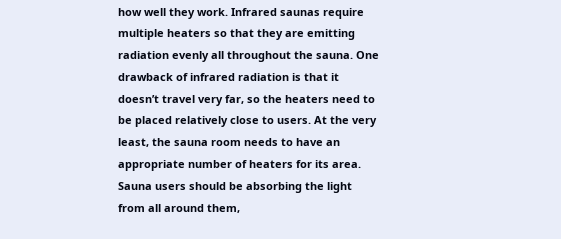how well they work. Infrared saunas require multiple heaters so that they are emitting radiation evenly all throughout the sauna. One drawback of infrared radiation is that it doesn’t travel very far, so the heaters need to be placed relatively close to users. At the very least, the sauna room needs to have an appropriate number of heaters for its area. Sauna users should be absorbing the light from all around them,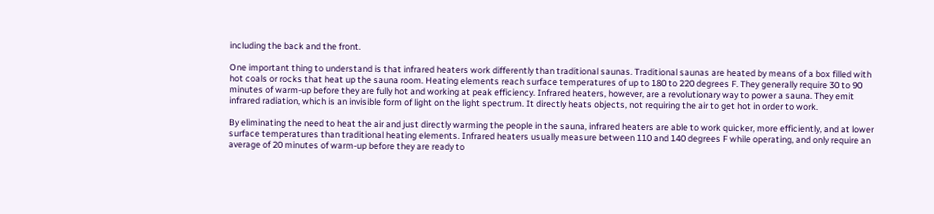including the back and the front.

One important thing to understand is that infrared heaters work differently than traditional saunas. Traditional saunas are heated by means of a box filled with hot coals or rocks that heat up the sauna room. Heating elements reach surface temperatures of up to 180 to 220 degrees F. They generally require 30 to 90 minutes of warm-up before they are fully hot and working at peak efficiency. Infrared heaters, however, are a revolutionary way to power a sauna. They emit infrared radiation, which is an invisible form of light on the light spectrum. It directly heats objects, not requiring the air to get hot in order to work.

By eliminating the need to heat the air and just directly warming the people in the sauna, infrared heaters are able to work quicker, more efficiently, and at lower surface temperatures than traditional heating elements. Infrared heaters usually measure between 110 and 140 degrees F while operating, and only require an average of 20 minutes of warm-up before they are ready to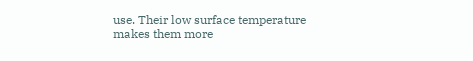use. Their low surface temperature makes them more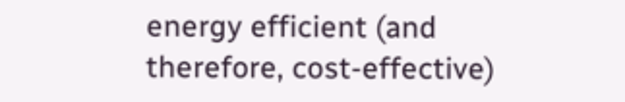energy efficient (and therefore, cost-effective)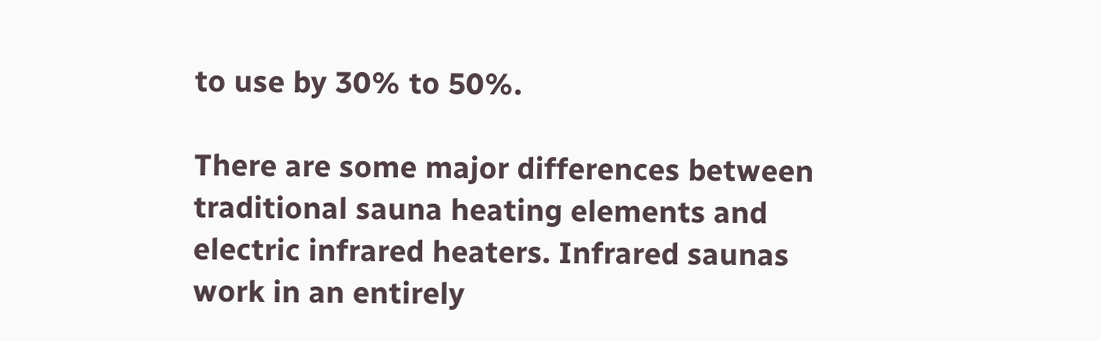to use by 30% to 50%.

There are some major differences between traditional sauna heating elements and electric infrared heaters. Infrared saunas work in an entirely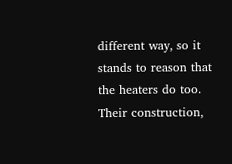different way, so it stands to reason that the heaters do too. Their construction,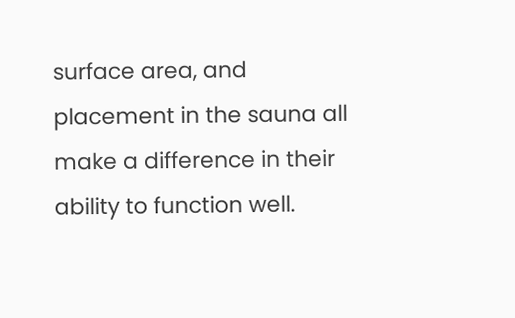surface area, and placement in the sauna all make a difference in their ability to function well.